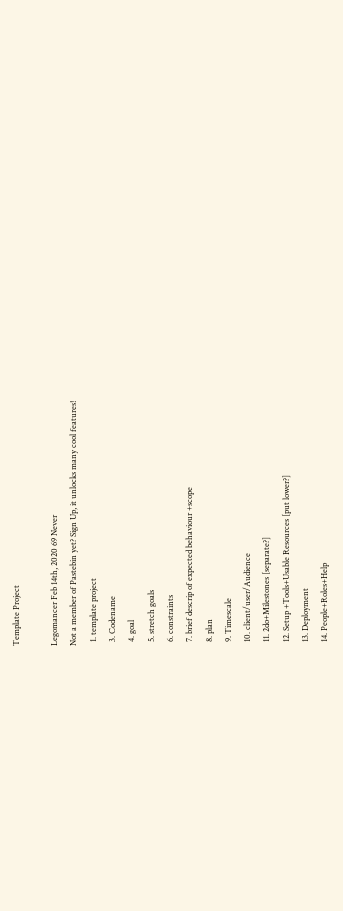Template Project

Legomancer Feb 14th, 2020 69 Never
Not a member of Pastebin yet? Sign Up, it unlocks many cool features!
  1. template project
  3. Codename
  4. goal
  5. stretch goals
  6. constraints
  7. brief descrip of expected behaviour +scope
  8. plan
  9. Timescale
  10. client/user/Audience
  11. 2do+Milestones [separate?]
  12. Setup +Tools+Usable Resources [put lower?]
  13. Deployment
  14. People+Roles+Help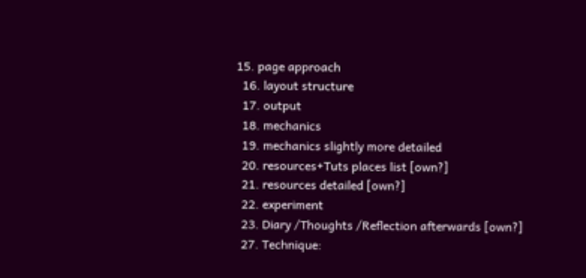15. page approach
  16. layout structure
  17. output
  18. mechanics
  19. mechanics slightly more detailed
  20. resources+Tuts places list [own?]
  21. resources detailed [own?]
  22. experiment
  23. Diary /Thoughts /Reflection afterwards [own?]
  27. Technique: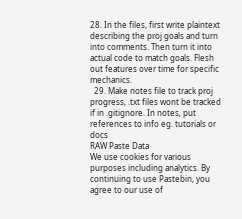28. In the files, first write plaintext describing the proj goals and turn into comments. Then turn it into actual code to match goals. Flesh out features over time for specific mechanics.
  29. Make notes file to track proj progress, .txt files wont be tracked if in .gitignore. In notes, put references to info eg. tutorials or docs
RAW Paste Data
We use cookies for various purposes including analytics. By continuing to use Pastebin, you agree to our use of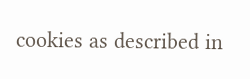cookies as described in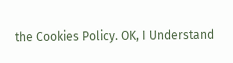the Cookies Policy. OK, I Understand